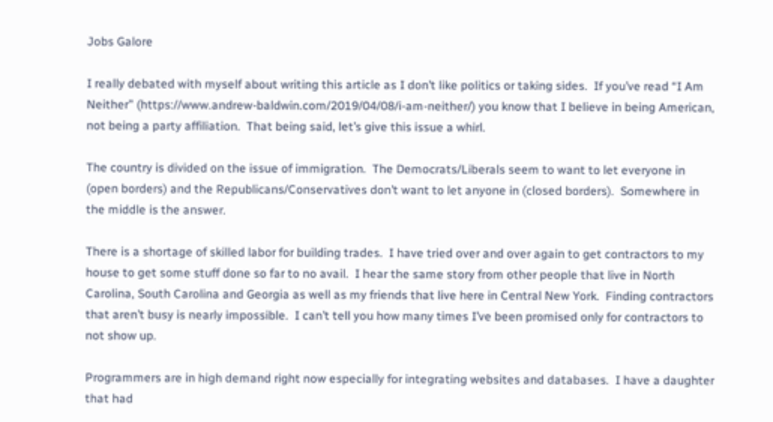Jobs Galore

I really debated with myself about writing this article as I don’t like politics or taking sides.  If you’ve read “I Am Neither” (https://www.andrew-baldwin.com/2019/04/08/i-am-neither/) you know that I believe in being American, not being a party affiliation.  That being said, let’s give this issue a whirl.

The country is divided on the issue of immigration.  The Democrats/Liberals seem to want to let everyone in (open borders) and the Republicans/Conservatives don’t want to let anyone in (closed borders).  Somewhere in the middle is the answer.

There is a shortage of skilled labor for building trades.  I have tried over and over again to get contractors to my house to get some stuff done so far to no avail.  I hear the same story from other people that live in North Carolina, South Carolina and Georgia as well as my friends that live here in Central New York.  Finding contractors that aren’t busy is nearly impossible.  I can’t tell you how many times I’ve been promised only for contractors to not show up.

Programmers are in high demand right now especially for integrating websites and databases.  I have a daughter that had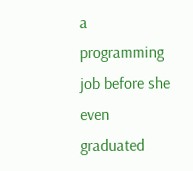a programming job before she even graduated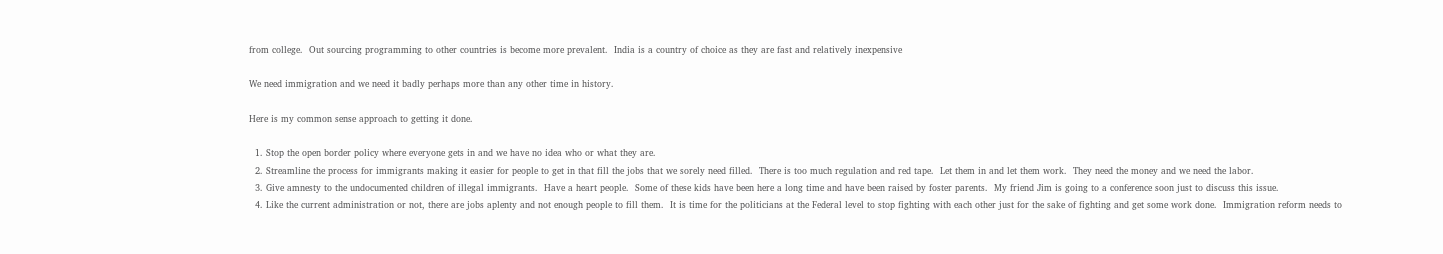from college.  Out sourcing programming to other countries is become more prevalent.  India is a country of choice as they are fast and relatively inexpensive

We need immigration and we need it badly perhaps more than any other time in history.

Here is my common sense approach to getting it done.

  1. Stop the open border policy where everyone gets in and we have no idea who or what they are.
  2. Streamline the process for immigrants making it easier for people to get in that fill the jobs that we sorely need filled.  There is too much regulation and red tape.  Let them in and let them work.  They need the money and we need the labor.
  3. Give amnesty to the undocumented children of illegal immigrants.  Have a heart people.  Some of these kids have been here a long time and have been raised by foster parents.  My friend Jim is going to a conference soon just to discuss this issue.
  4. Like the current administration or not, there are jobs aplenty and not enough people to fill them.  It is time for the politicians at the Federal level to stop fighting with each other just for the sake of fighting and get some work done.  Immigration reform needs to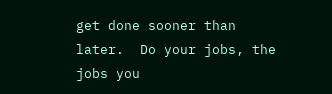get done sooner than later.  Do your jobs, the jobs you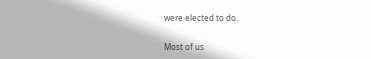were elected to do.

Most of us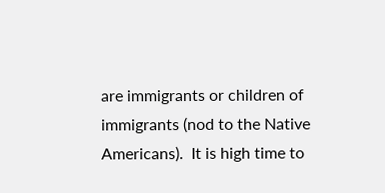are immigrants or children of immigrants (nod to the Native Americans).  It is high time to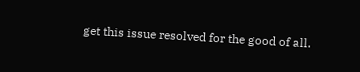get this issue resolved for the good of all.